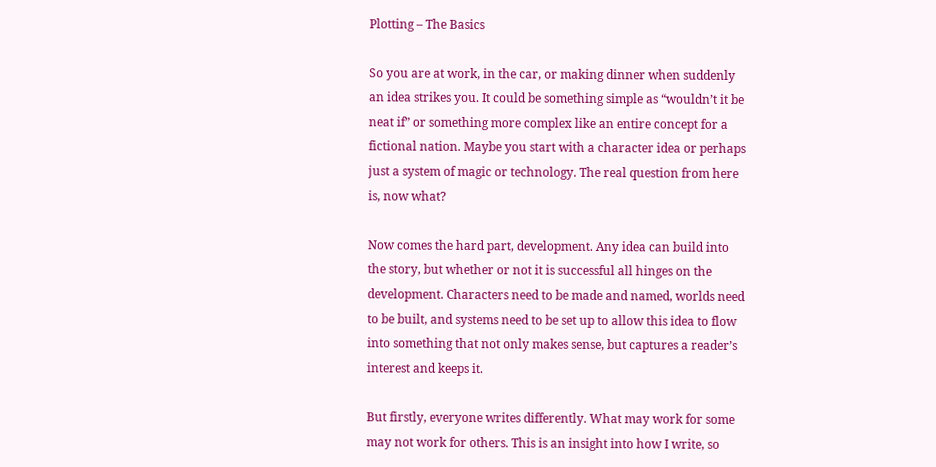Plotting – The Basics

So you are at work, in the car, or making dinner when suddenly an idea strikes you. It could be something simple as “wouldn’t it be neat if” or something more complex like an entire concept for a fictional nation. Maybe you start with a character idea or perhaps just a system of magic or technology. The real question from here is, now what?

Now comes the hard part, development. Any idea can build into the story, but whether or not it is successful all hinges on the development. Characters need to be made and named, worlds need to be built, and systems need to be set up to allow this idea to flow into something that not only makes sense, but captures a reader’s interest and keeps it.

But firstly, everyone writes differently. What may work for some may not work for others. This is an insight into how I write, so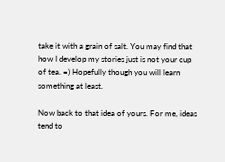take it with a grain of salt. You may find that how I develop my stories just is not your cup of tea. =) Hopefully though you will learn something at least.

Now back to that idea of yours. For me, ideas tend to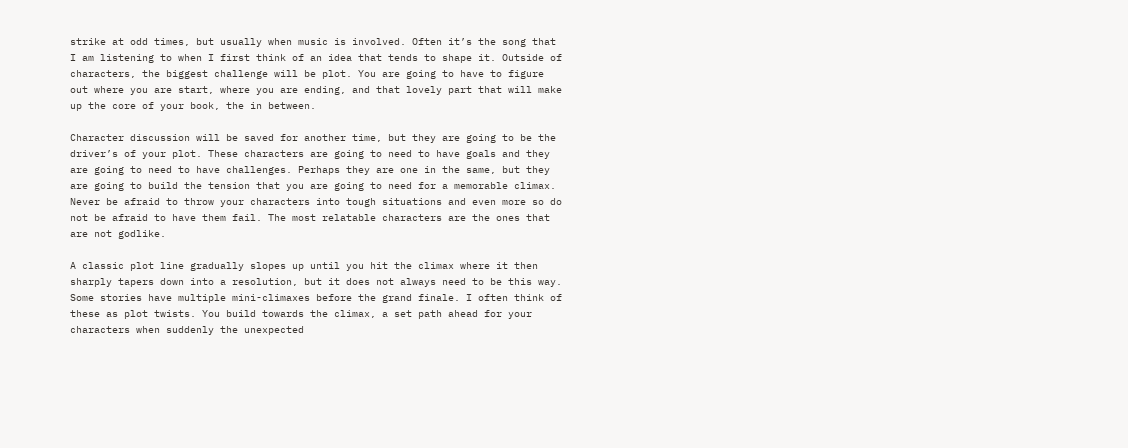strike at odd times, but usually when music is involved. Often it’s the song that I am listening to when I first think of an idea that tends to shape it. Outside of characters, the biggest challenge will be plot. You are going to have to figure out where you are start, where you are ending, and that lovely part that will make up the core of your book, the in between.

Character discussion will be saved for another time, but they are going to be the driver’s of your plot. These characters are going to need to have goals and they are going to need to have challenges. Perhaps they are one in the same, but they are going to build the tension that you are going to need for a memorable climax. Never be afraid to throw your characters into tough situations and even more so do not be afraid to have them fail. The most relatable characters are the ones that are not godlike.

A classic plot line gradually slopes up until you hit the climax where it then sharply tapers down into a resolution, but it does not always need to be this way. Some stories have multiple mini-climaxes before the grand finale. I often think of these as plot twists. You build towards the climax, a set path ahead for your characters when suddenly the unexpected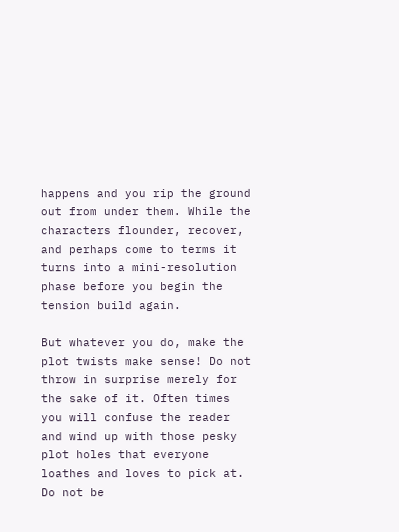happens and you rip the ground out from under them. While the characters flounder, recover, and perhaps come to terms it turns into a mini-resolution phase before you begin the tension build again.

But whatever you do, make the plot twists make sense! Do not throw in surprise merely for the sake of it. Often times you will confuse the reader and wind up with those pesky plot holes that everyone loathes and loves to pick at. Do not be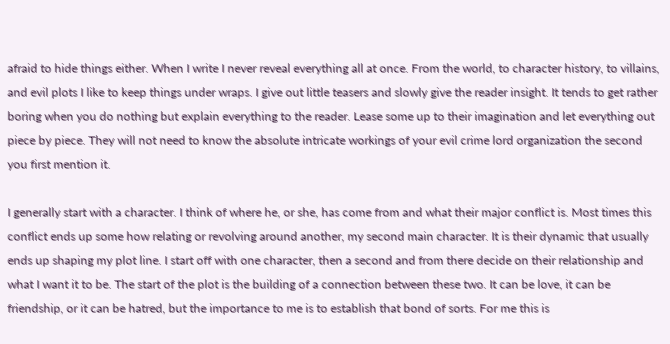afraid to hide things either. When I write I never reveal everything all at once. From the world, to character history, to villains, and evil plots I like to keep things under wraps. I give out little teasers and slowly give the reader insight. It tends to get rather boring when you do nothing but explain everything to the reader. Lease some up to their imagination and let everything out piece by piece. They will not need to know the absolute intricate workings of your evil crime lord organization the second you first mention it.

I generally start with a character. I think of where he, or she, has come from and what their major conflict is. Most times this conflict ends up some how relating or revolving around another, my second main character. It is their dynamic that usually ends up shaping my plot line. I start off with one character, then a second and from there decide on their relationship and what I want it to be. The start of the plot is the building of a connection between these two. It can be love, it can be friendship, or it can be hatred, but the importance to me is to establish that bond of sorts. For me this is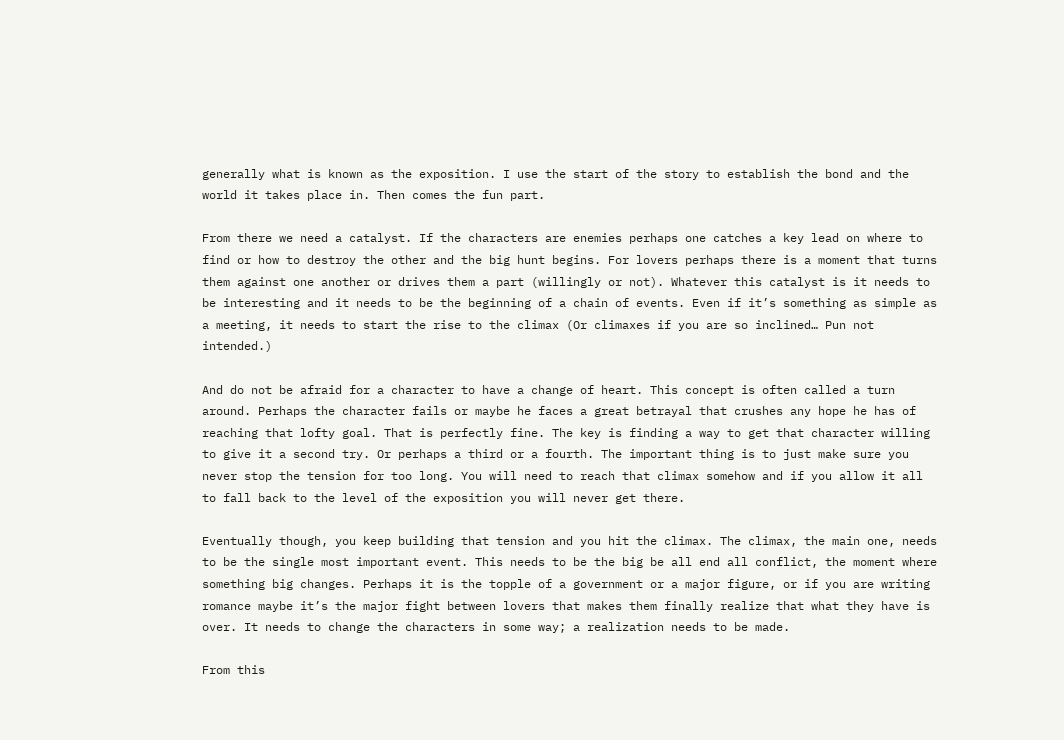generally what is known as the exposition. I use the start of the story to establish the bond and the world it takes place in. Then comes the fun part.

From there we need a catalyst. If the characters are enemies perhaps one catches a key lead on where to find or how to destroy the other and the big hunt begins. For lovers perhaps there is a moment that turns them against one another or drives them a part (willingly or not). Whatever this catalyst is it needs to be interesting and it needs to be the beginning of a chain of events. Even if it’s something as simple as a meeting, it needs to start the rise to the climax (Or climaxes if you are so inclined… Pun not intended.)

And do not be afraid for a character to have a change of heart. This concept is often called a turn around. Perhaps the character fails or maybe he faces a great betrayal that crushes any hope he has of reaching that lofty goal. That is perfectly fine. The key is finding a way to get that character willing to give it a second try. Or perhaps a third or a fourth. The important thing is to just make sure you never stop the tension for too long. You will need to reach that climax somehow and if you allow it all to fall back to the level of the exposition you will never get there.

Eventually though, you keep building that tension and you hit the climax. The climax, the main one, needs to be the single most important event. This needs to be the big be all end all conflict, the moment where something big changes. Perhaps it is the topple of a government or a major figure, or if you are writing romance maybe it’s the major fight between lovers that makes them finally realize that what they have is over. It needs to change the characters in some way; a realization needs to be made.

From this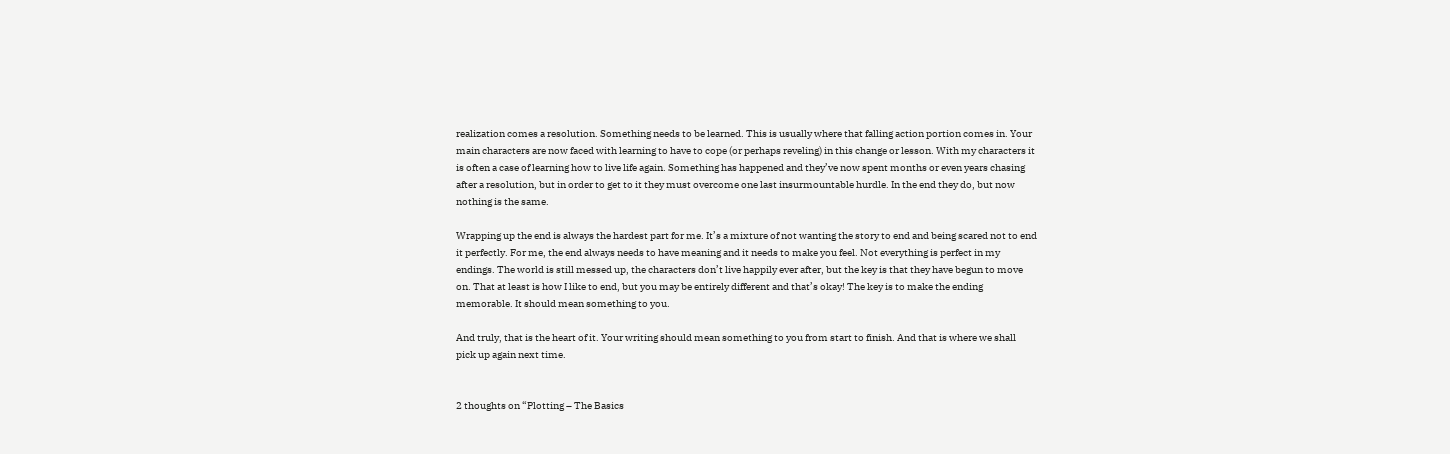realization comes a resolution. Something needs to be learned. This is usually where that falling action portion comes in. Your main characters are now faced with learning to have to cope (or perhaps reveling) in this change or lesson. With my characters it is often a case of learning how to live life again. Something has happened and they’ve now spent months or even years chasing after a resolution, but in order to get to it they must overcome one last insurmountable hurdle. In the end they do, but now nothing is the same.

Wrapping up the end is always the hardest part for me. It’s a mixture of not wanting the story to end and being scared not to end it perfectly. For me, the end always needs to have meaning and it needs to make you feel. Not everything is perfect in my endings. The world is still messed up, the characters don’t live happily ever after, but the key is that they have begun to move on. That at least is how I like to end, but you may be entirely different and that’s okay! The key is to make the ending memorable. It should mean something to you.

And truly, that is the heart of it. Your writing should mean something to you from start to finish. And that is where we shall pick up again next time.


2 thoughts on “Plotting – The Basics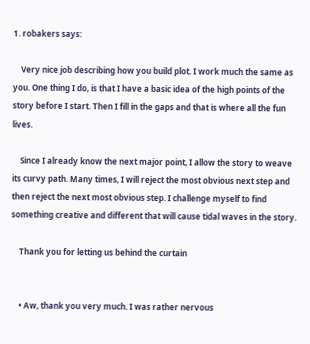1. robakers says:

    Very nice job describing how you build plot. I work much the same as you. One thing I do, is that I have a basic idea of the high points of the story before I start. Then I fill in the gaps and that is where all the fun lives.

    Since I already know the next major point, I allow the story to weave its curvy path. Many times, I will reject the most obvious next step and then reject the next most obvious step. I challenge myself to find something creative and different that will cause tidal waves in the story.

    Thank you for letting us behind the curtain


    • Aw, thank you very much. I was rather nervous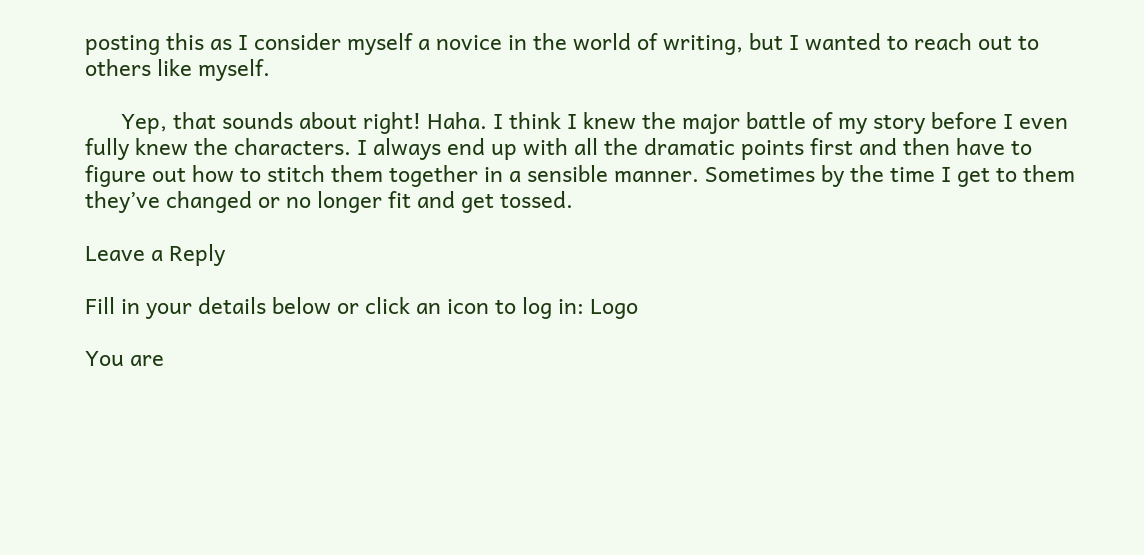posting this as I consider myself a novice in the world of writing, but I wanted to reach out to others like myself.

      Yep, that sounds about right! Haha. I think I knew the major battle of my story before I even fully knew the characters. I always end up with all the dramatic points first and then have to figure out how to stitch them together in a sensible manner. Sometimes by the time I get to them they’ve changed or no longer fit and get tossed.

Leave a Reply

Fill in your details below or click an icon to log in: Logo

You are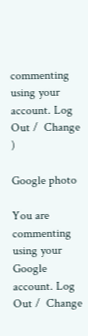commenting using your account. Log Out /  Change )

Google photo

You are commenting using your Google account. Log Out /  Change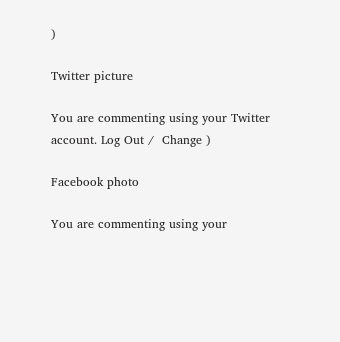)

Twitter picture

You are commenting using your Twitter account. Log Out /  Change )

Facebook photo

You are commenting using your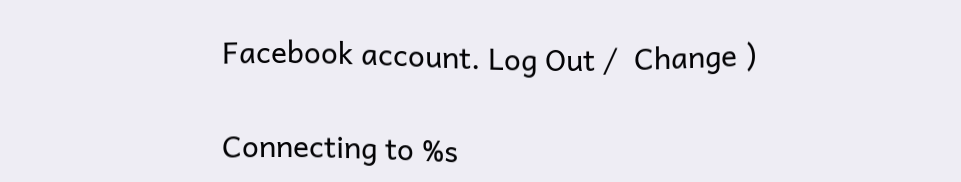Facebook account. Log Out /  Change )

Connecting to %s